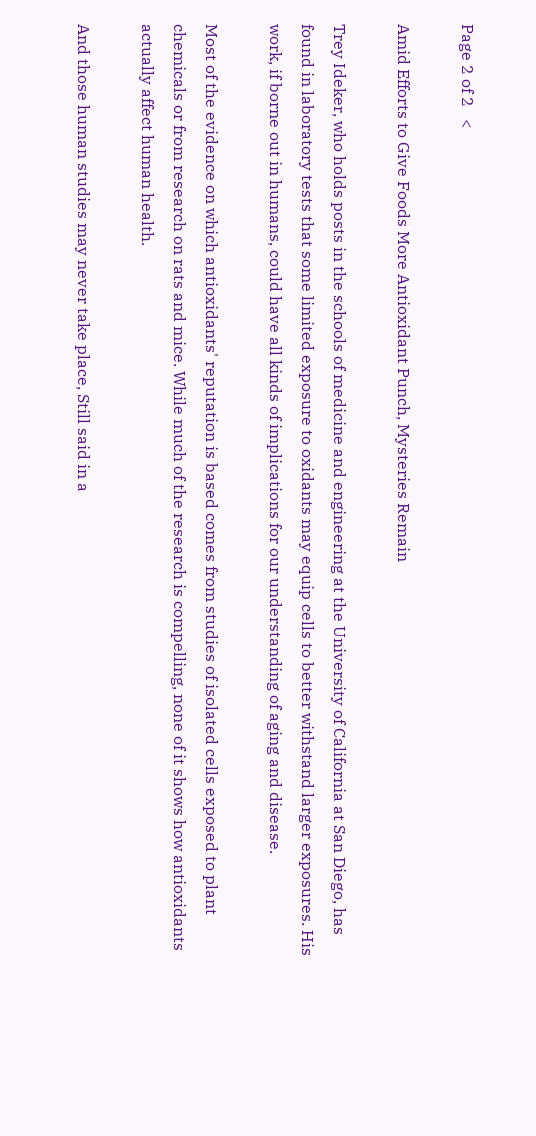Page 2 of 2   <

Amid Efforts to Give Foods More Antioxidant Punch, Mysteries Remain

Trey Ideker, who holds posts in the schools of medicine and engineering at the University of California at San Diego, has found in laboratory tests that some limited exposure to oxidants may equip cells to better withstand larger exposures. His work, if borne out in humans, could have all kinds of implications for our understanding of aging and disease.

Most of the evidence on which antioxidants' reputation is based comes from studies of isolated cells exposed to plant chemicals or from research on rats and mice. While much of the research is compelling, none of it shows how antioxidants actually affect human health.

And those human studies may never take place, Still said in a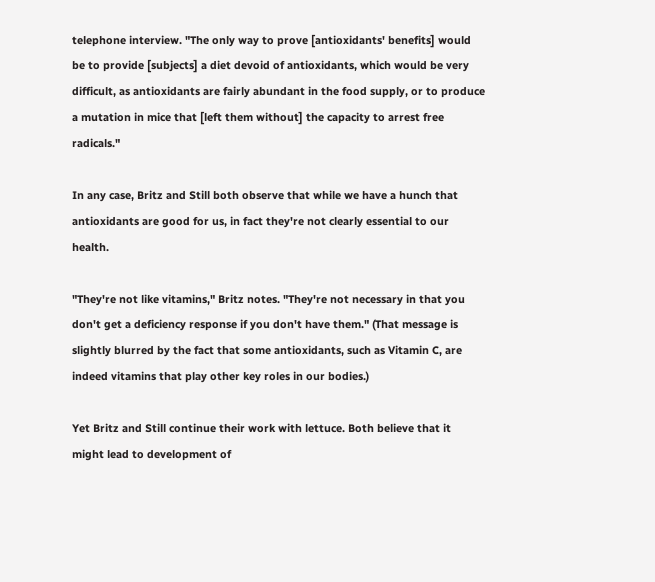telephone interview. "The only way to prove [antioxidants' benefits] would be to provide [subjects] a diet devoid of antioxidants, which would be very difficult, as antioxidants are fairly abundant in the food supply, or to produce a mutation in mice that [left them without] the capacity to arrest free radicals."

In any case, Britz and Still both observe that while we have a hunch that antioxidants are good for us, in fact they're not clearly essential to our health.

"They're not like vitamins," Britz notes. "They're not necessary in that you don't get a deficiency response if you don't have them." (That message is slightly blurred by the fact that some antioxidants, such as Vitamin C, are indeed vitamins that play other key roles in our bodies.)

Yet Britz and Still continue their work with lettuce. Both believe that it might lead to development of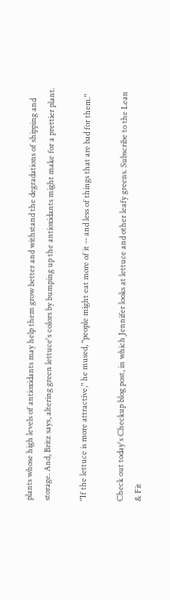plants whose high levels of antioxidants may help them grow better and withstand the degradations of shipping and storage. And, Britz says, altering green lettuce's colors by bumping up the antioxidants might make for a prettier plant.

"If the lettuce is more attractive," he mused, "people might eat more of it -- and less of things that are bad for them."

Check out today's Checkup blog post, in which Jennifer looks at lettuce and other leafy greens. Subscribe to the Lean & Fit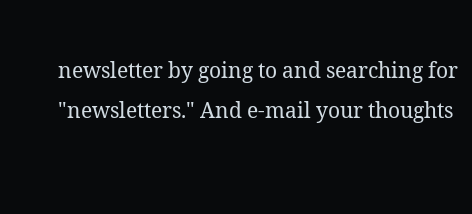newsletter by going to and searching for "newsletters." And e-mail your thoughts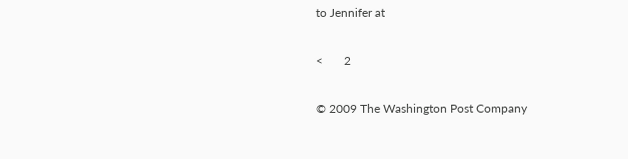to Jennifer at

<       2

© 2009 The Washington Post Company